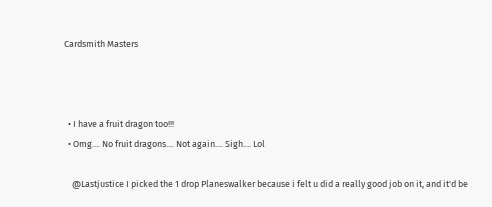Cardsmith Masters



  • I have a fruit dragon too!!!
  • Omg.... No fruit dragons.... Not again.... Sigh.... Lol

    @Lastjustice I picked the 1 drop Planeswalker because i felt u did a really good job on it, and it'd be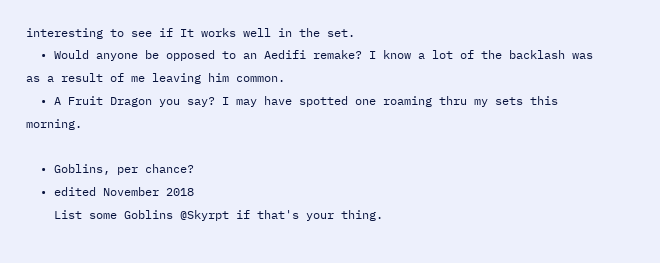interesting to see if It works well in the set.
  • Would anyone be opposed to an Aedifi remake? I know a lot of the backlash was as a result of me leaving him common.
  • A Fruit Dragon you say? I may have spotted one roaming thru my sets this morning.

  • Goblins, per chance?
  • edited November 2018
    List some Goblins @Skyrpt if that's your thing.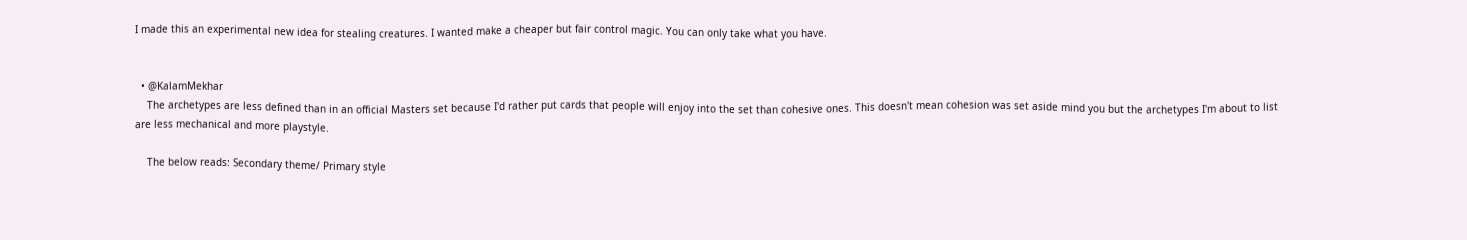I made this an experimental new idea for stealing creatures. I wanted make a cheaper but fair control magic. You can only take what you have.


  • @KalamMekhar
    The archetypes are less defined than in an official Masters set because I'd rather put cards that people will enjoy into the set than cohesive ones. This doesn't mean cohesion was set aside mind you but the archetypes I'm about to list are less mechanical and more playstyle.

    The below reads: Secondary theme/ Primary style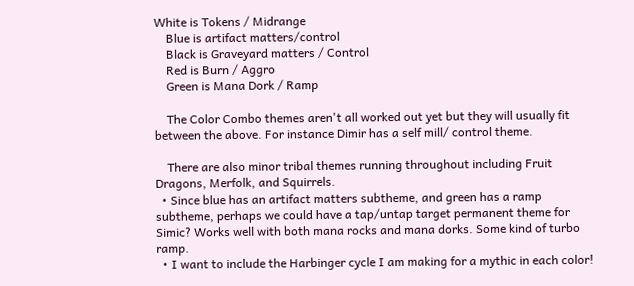White is Tokens / Midrange
    Blue is artifact matters/control
    Black is Graveyard matters / Control
    Red is Burn / Aggro
    Green is Mana Dork / Ramp

    The Color Combo themes aren't all worked out yet but they will usually fit between the above. For instance Dimir has a self mill/ control theme.

    There are also minor tribal themes running throughout including Fruit Dragons, Merfolk, and Squirrels.
  • Since blue has an artifact matters subtheme, and green has a ramp subtheme, perhaps we could have a tap/untap target permanent theme for Simic? Works well with both mana rocks and mana dorks. Some kind of turbo ramp.
  • I want to include the Harbinger cycle I am making for a mythic in each color!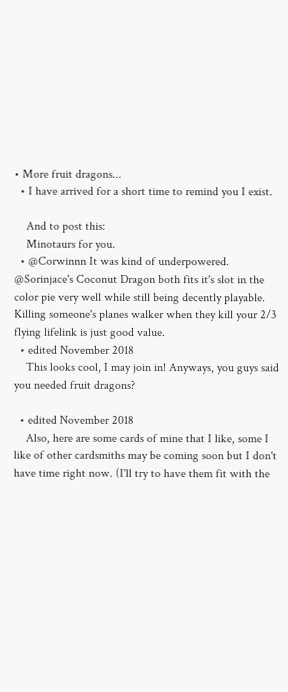• More fruit dragons...
  • I have arrived for a short time to remind you I exist.

    And to post this:
    Minotaurs for you.
  • @Corwinnn It was kind of underpowered. @Sorinjace's Coconut Dragon both fits it's slot in the color pie very well while still being decently playable. Killing someone's planes walker when they kill your 2/3 flying lifelink is just good value.
  • edited November 2018
    This looks cool, I may join in! Anyways, you guys said you needed fruit dragons?

  • edited November 2018
    Also, here are some cards of mine that I like, some I like of other cardsmiths may be coming soon but I don't have time right now. (I'll try to have them fit with the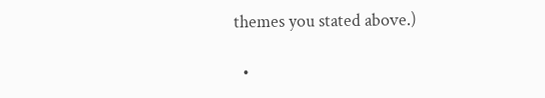themes you stated above.)

  •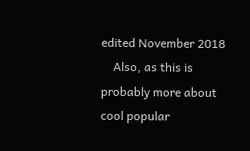edited November 2018
    Also, as this is probably more about cool popular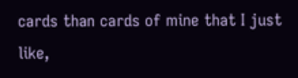cards than cards of mine that I just like,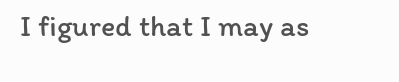I figured that I may as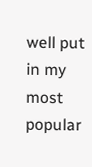well put in my most popular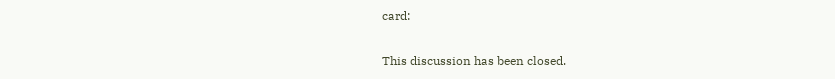card:

This discussion has been closed.